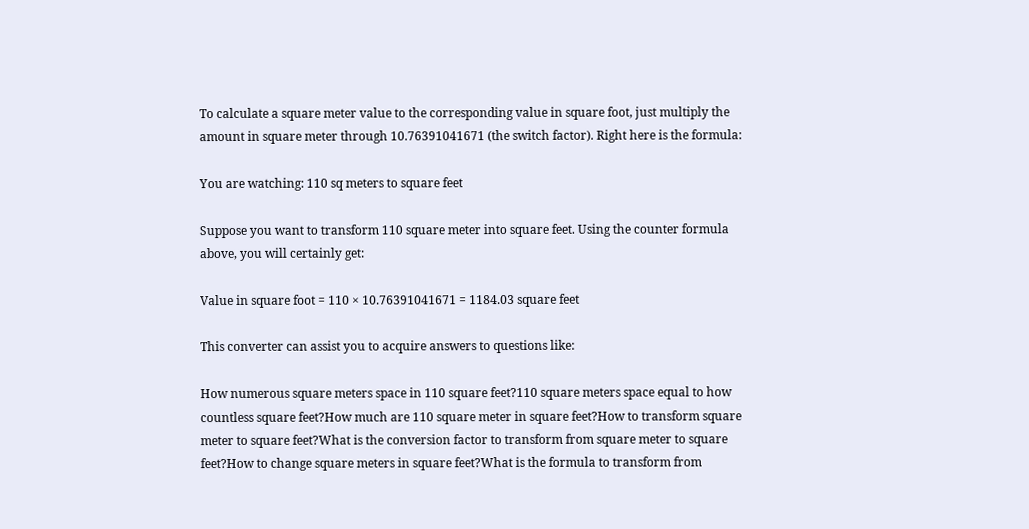To calculate a square meter value to the corresponding value in square foot, just multiply the amount in square meter through 10.76391041671 (the switch factor). Right here is the formula:

You are watching: 110 sq meters to square feet

Suppose you want to transform 110 square meter into square feet. Using the counter formula above, you will certainly get:

Value in square foot = 110 × 10.76391041671 = 1184.03 square feet

This converter can assist you to acquire answers to questions like:

How numerous square meters space in 110 square feet?110 square meters space equal to how countless square feet?How much are 110 square meter in square feet?How to transform square meter to square feet?What is the conversion factor to transform from square meter to square feet?How to change square meters in square feet?What is the formula to transform from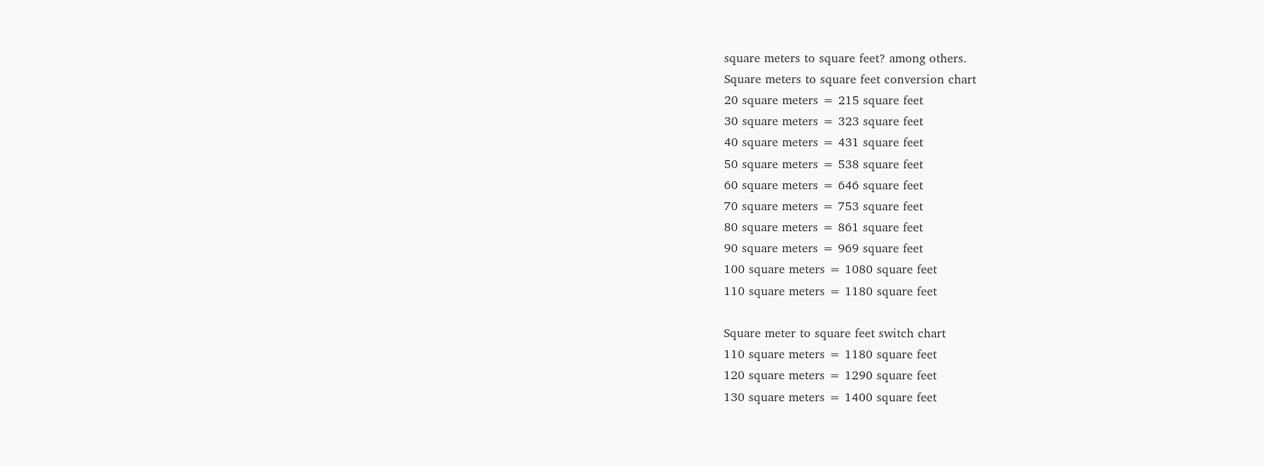square meters to square feet? among others.
Square meters to square feet conversion chart
20 square meters = 215 square feet
30 square meters = 323 square feet
40 square meters = 431 square feet
50 square meters = 538 square feet
60 square meters = 646 square feet
70 square meters = 753 square feet
80 square meters = 861 square feet
90 square meters = 969 square feet
100 square meters = 1080 square feet
110 square meters = 1180 square feet

Square meter to square feet switch chart
110 square meters = 1180 square feet
120 square meters = 1290 square feet
130 square meters = 1400 square feet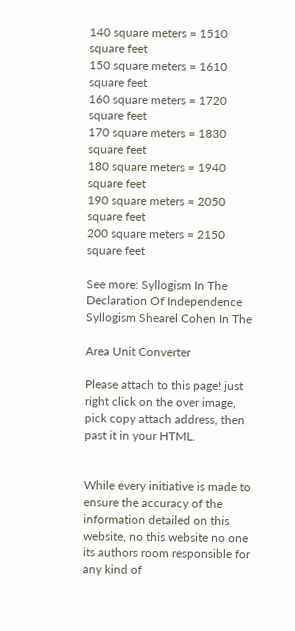140 square meters = 1510 square feet
150 square meters = 1610 square feet
160 square meters = 1720 square feet
170 square meters = 1830 square feet
180 square meters = 1940 square feet
190 square meters = 2050 square feet
200 square meters = 2150 square feet

See more: Syllogism In The Declaration Of Independence Syllogism Shearel Cohen In The

Area Unit Converter

Please attach to this page! just right click on the over image, pick copy attach address, then past it in your HTML.


While every initiative is made to ensure the accuracy of the information detailed on this website, no this website no one its authors room responsible for any kind of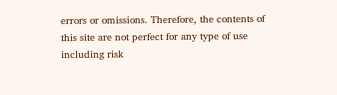errors or omissions. Therefore, the contents of this site are not perfect for any type of use including risk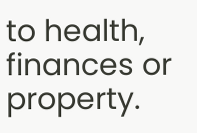to health, finances or property.